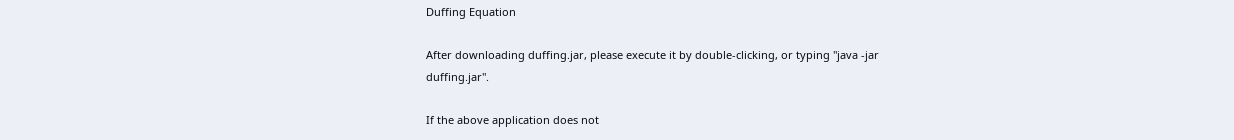Duffing Equation

After downloading duffing.jar, please execute it by double-clicking, or typing "java -jar duffing.jar".

If the above application does not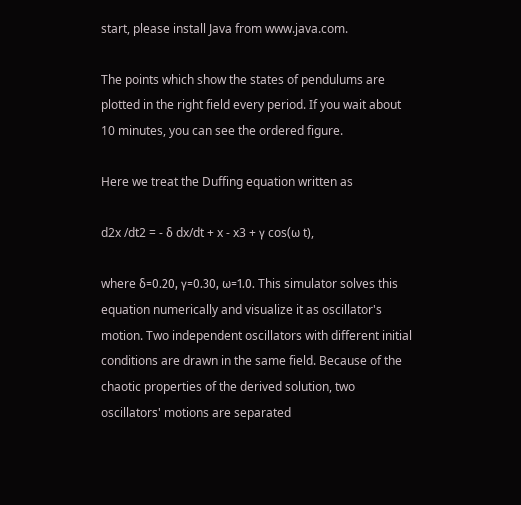start, please install Java from www.java.com.

The points which show the states of pendulums are plotted in the right field every period. If you wait about 10 minutes, you can see the ordered figure.

Here we treat the Duffing equation written as

d2x /dt2 = - δ dx/dt + x - x3 + γ cos(ω t),

where δ=0.20, γ=0.30, ω=1.0. This simulator solves this equation numerically and visualize it as oscillator's motion. Two independent oscillators with different initial conditions are drawn in the same field. Because of the chaotic properties of the derived solution, two oscillators' motions are separated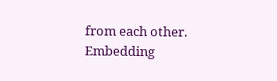from each other.
Embedding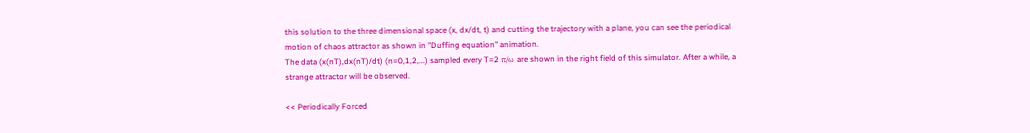this solution to the three dimensional space (x, dx/dt, t) and cutting the trajectory with a plane, you can see the periodical motion of chaos attractor as shown in "Duffing equation" animation.
The data (x(nT),dx(nT)/dt) (n=0,1,2,...) sampled every T=2 π/ω are shown in the right field of this simulator. After a while, a strange attractor will be observed.

<< Periodically Forced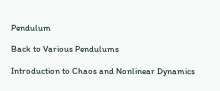Pendulum

Back to Various Pendulums

Introduction to Chaos and Nonlinear Dynamics